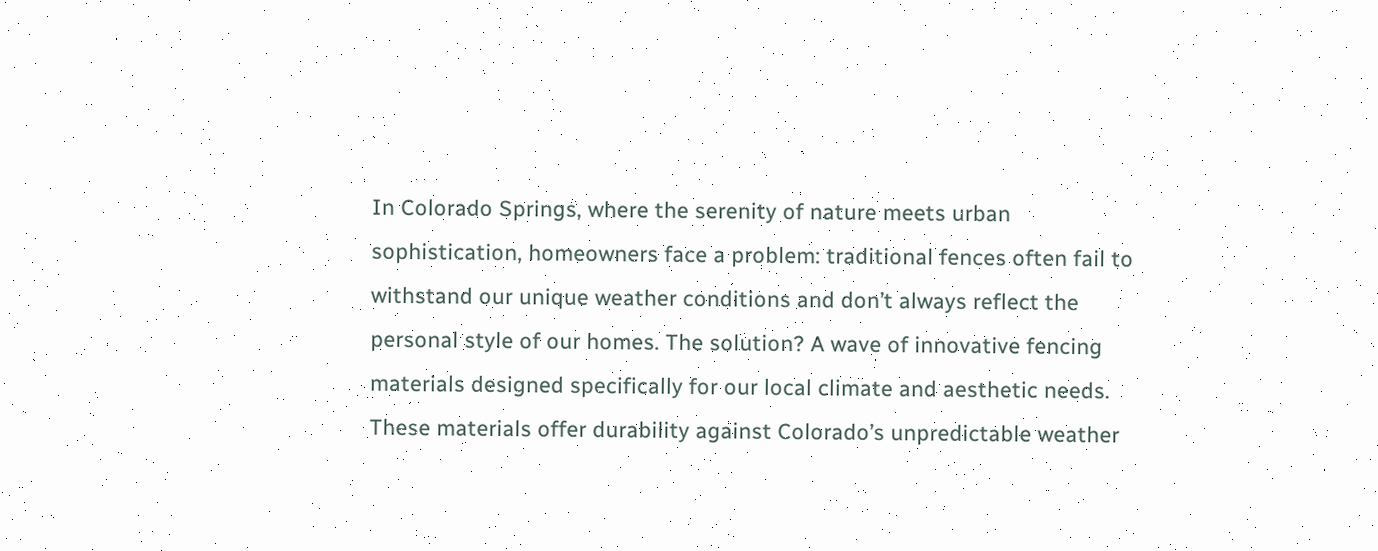In Colorado Springs, where the serenity of nature meets urban sophistication, homeowners face a problem: traditional fences often fail to withstand our unique weather conditions and don’t always reflect the personal style of our homes. The solution? A wave of innovative fencing materials designed specifically for our local climate and aesthetic needs. These materials offer durability against Colorado’s unpredictable weather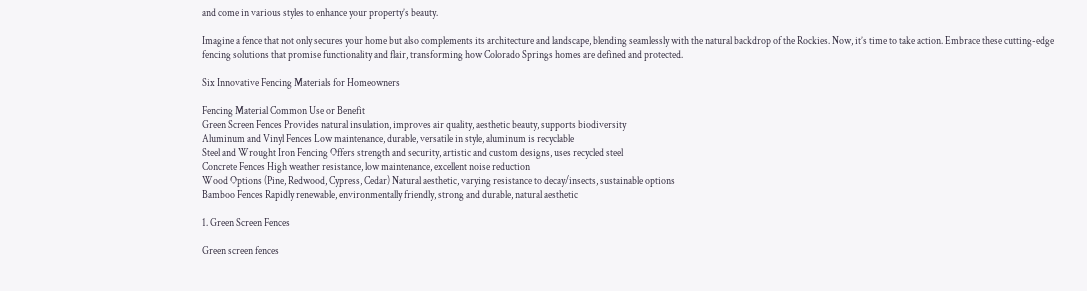and come in various styles to enhance your property’s beauty.

Imagine a fence that not only secures your home but also complements its architecture and landscape, blending seamlessly with the natural backdrop of the Rockies. Now, it’s time to take action. Embrace these cutting-edge fencing solutions that promise functionality and flair, transforming how Colorado Springs homes are defined and protected.

Six Innovative Fencing Materials for Homeowners

Fencing Material Common Use or Benefit
Green Screen Fences Provides natural insulation, improves air quality, aesthetic beauty, supports biodiversity
Aluminum and Vinyl Fences Low maintenance, durable, versatile in style, aluminum is recyclable
Steel and Wrought Iron Fencing Offers strength and security, artistic and custom designs, uses recycled steel
Concrete Fences High weather resistance, low maintenance, excellent noise reduction
Wood Options (Pine, Redwood, Cypress, Cedar) Natural aesthetic, varying resistance to decay/insects, sustainable options
Bamboo Fences Rapidly renewable, environmentally friendly, strong and durable, natural aesthetic

1. Green Screen Fences

Green screen fences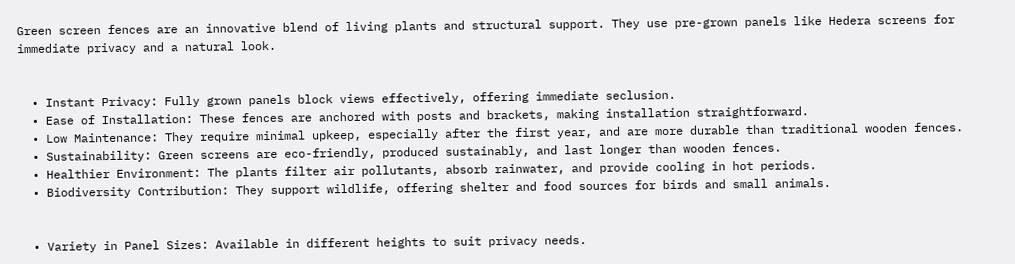Green screen fences are an innovative blend of living plants and structural support. They use pre-grown panels like Hedera screens for immediate privacy and a natural look.


  • Instant Privacy: Fully grown panels block views effectively, offering immediate seclusion.
  • Ease of Installation: These fences are anchored with posts and brackets, making installation straightforward.
  • Low Maintenance: They require minimal upkeep, especially after the first year, and are more durable than traditional wooden fences.
  • Sustainability: Green screens are eco-friendly, produced sustainably, and last longer than wooden fences.
  • Healthier Environment: The plants filter air pollutants, absorb rainwater, and provide cooling in hot periods.
  • Biodiversity Contribution: They support wildlife, offering shelter and food sources for birds and small animals.


  • Variety in Panel Sizes: Available in different heights to suit privacy needs.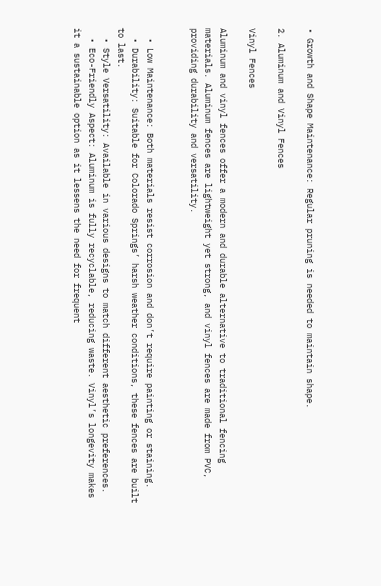• Growth and Shape Maintenance: Regular pruning is needed to maintain shape.

2. Aluminum and Vinyl Fences

Vinyl Fences

Aluminum and vinyl fences offer a modern and durable alternative to traditional fencing materials. Aluminum fences are lightweight yet strong, and vinyl fences are made from PVC, providing durability and versatility.


  • Low Maintenance: Both materials resist corrosion and don’t require painting or staining.
  • Durability: Suitable for Colorado Springs’ harsh weather conditions, these fences are built to last.
  • Style Versatility: Available in various designs to match different aesthetic preferences.
  • Eco-Friendly Aspect: Aluminum is fully recyclable, reducing waste. Vinyl’s longevity makes it a sustainable option as it lessens the need for frequent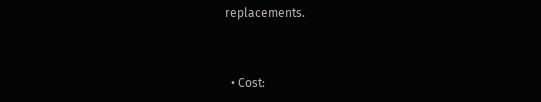replacements.


  • Cost: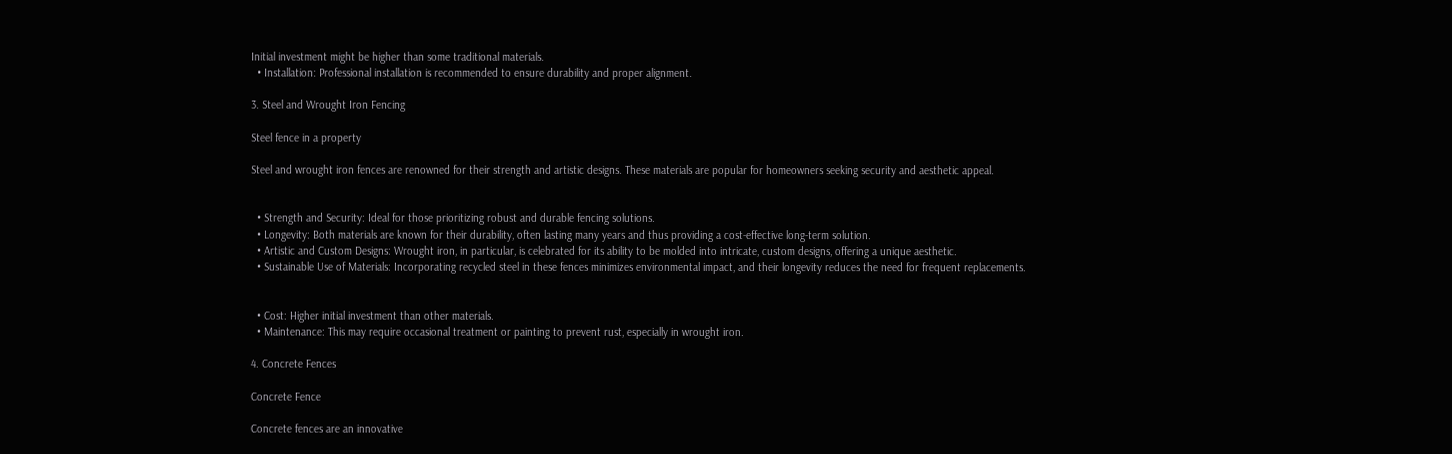Initial investment might be higher than some traditional materials.
  • Installation: Professional installation is recommended to ensure durability and proper alignment.

3. Steel and Wrought Iron Fencing

Steel fence in a property

Steel and wrought iron fences are renowned for their strength and artistic designs. These materials are popular for homeowners seeking security and aesthetic appeal.


  • Strength and Security: Ideal for those prioritizing robust and durable fencing solutions.
  • Longevity: Both materials are known for their durability, often lasting many years and thus providing a cost-effective long-term solution.
  • Artistic and Custom Designs: Wrought iron, in particular, is celebrated for its ability to be molded into intricate, custom designs, offering a unique aesthetic.
  • Sustainable Use of Materials: Incorporating recycled steel in these fences minimizes environmental impact, and their longevity reduces the need for frequent replacements.


  • Cost: Higher initial investment than other materials.
  • Maintenance: This may require occasional treatment or painting to prevent rust, especially in wrought iron.

4. Concrete Fences

Concrete Fence

Concrete fences are an innovative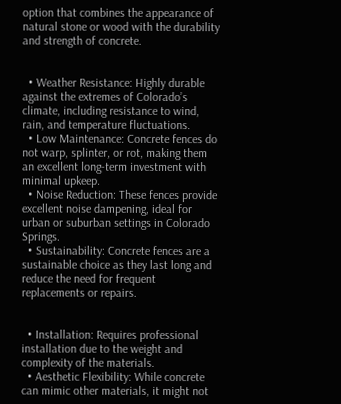option that combines the appearance of natural stone or wood with the durability and strength of concrete.


  • Weather Resistance: Highly durable against the extremes of Colorado’s climate, including resistance to wind, rain, and temperature fluctuations.
  • Low Maintenance: Concrete fences do not warp, splinter, or rot, making them an excellent long-term investment with minimal upkeep.
  • Noise Reduction: These fences provide excellent noise dampening, ideal for urban or suburban settings in Colorado Springs.
  • Sustainability: Concrete fences are a sustainable choice as they last long and reduce the need for frequent replacements or repairs.


  • Installation: Requires professional installation due to the weight and complexity of the materials.
  • Aesthetic Flexibility: While concrete can mimic other materials, it might not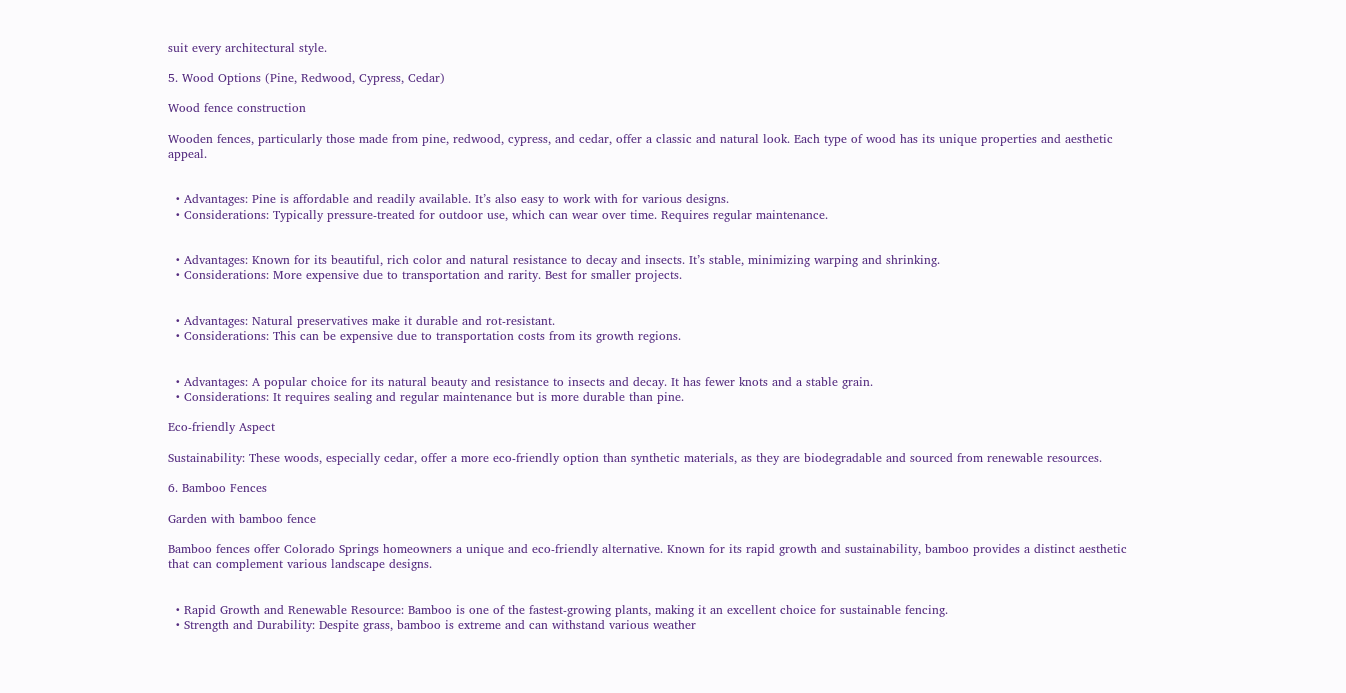suit every architectural style.

5. Wood Options (Pine, Redwood, Cypress, Cedar)

Wood fence construction

Wooden fences, particularly those made from pine, redwood, cypress, and cedar, offer a classic and natural look. Each type of wood has its unique properties and aesthetic appeal.


  • Advantages: Pine is affordable and readily available. It’s also easy to work with for various designs.
  • Considerations: Typically pressure-treated for outdoor use, which can wear over time. Requires regular maintenance.


  • Advantages: Known for its beautiful, rich color and natural resistance to decay and insects. It’s stable, minimizing warping and shrinking.
  • Considerations: More expensive due to transportation and rarity. Best for smaller projects.


  • Advantages: Natural preservatives make it durable and rot-resistant.
  • Considerations: This can be expensive due to transportation costs from its growth regions.


  • Advantages: A popular choice for its natural beauty and resistance to insects and decay. It has fewer knots and a stable grain.
  • Considerations: It requires sealing and regular maintenance but is more durable than pine.

Eco-friendly Aspect

Sustainability: These woods, especially cedar, offer a more eco-friendly option than synthetic materials, as they are biodegradable and sourced from renewable resources.

6. Bamboo Fences

Garden with bamboo fence

Bamboo fences offer Colorado Springs homeowners a unique and eco-friendly alternative. Known for its rapid growth and sustainability, bamboo provides a distinct aesthetic that can complement various landscape designs.


  • Rapid Growth and Renewable Resource: Bamboo is one of the fastest-growing plants, making it an excellent choice for sustainable fencing.
  • Strength and Durability: Despite grass, bamboo is extreme and can withstand various weather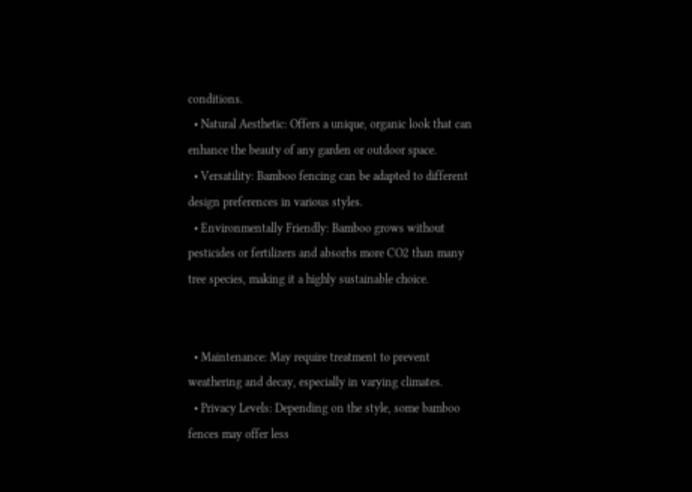conditions.
  • Natural Aesthetic: Offers a unique, organic look that can enhance the beauty of any garden or outdoor space.
  • Versatility: Bamboo fencing can be adapted to different design preferences in various styles.
  • Environmentally Friendly: Bamboo grows without pesticides or fertilizers and absorbs more CO2 than many tree species, making it a highly sustainable choice.


  • Maintenance: May require treatment to prevent weathering and decay, especially in varying climates.
  • Privacy Levels: Depending on the style, some bamboo fences may offer less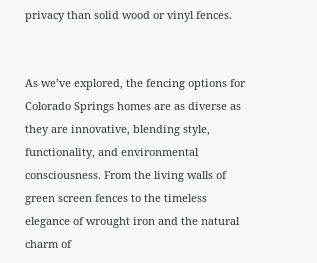privacy than solid wood or vinyl fences.


As we’ve explored, the fencing options for Colorado Springs homes are as diverse as they are innovative, blending style, functionality, and environmental consciousness. From the living walls of green screen fences to the timeless elegance of wrought iron and the natural charm of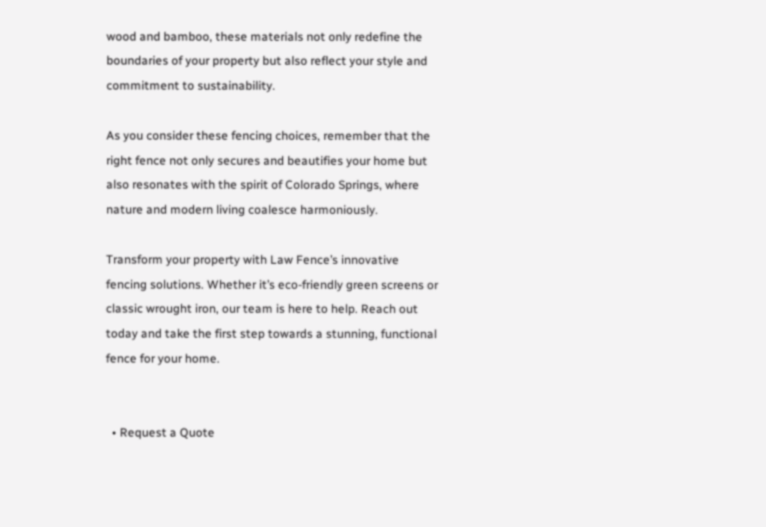wood and bamboo, these materials not only redefine the boundaries of your property but also reflect your style and commitment to sustainability.

As you consider these fencing choices, remember that the right fence not only secures and beautifies your home but also resonates with the spirit of Colorado Springs, where nature and modern living coalesce harmoniously.

Transform your property with Law Fence’s innovative fencing solutions. Whether it’s eco-friendly green screens or classic wrought iron, our team is here to help. Reach out today and take the first step towards a stunning, functional fence for your home.


  • Request a Quote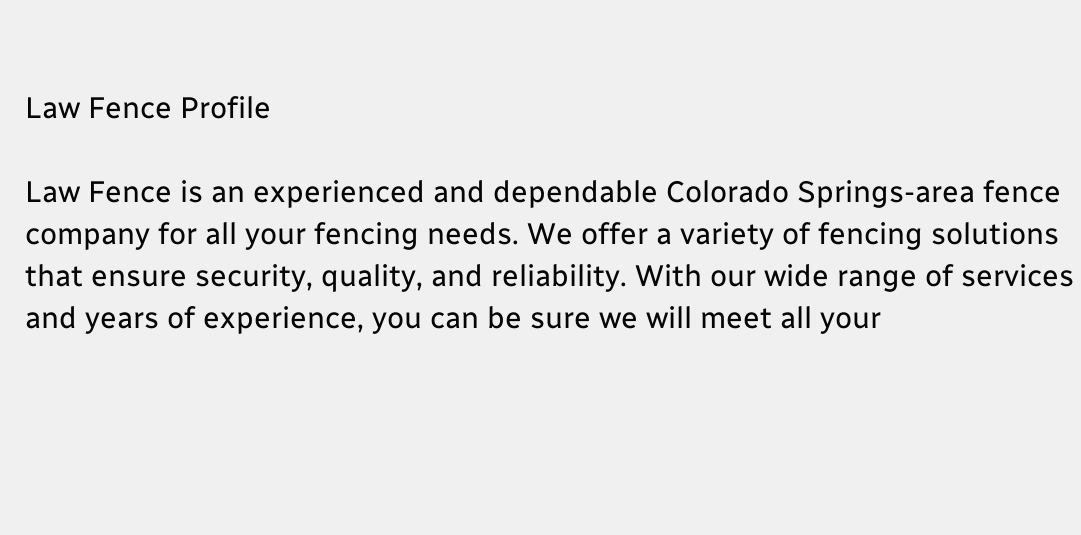Law Fence Profile

Law Fence is an experienced and dependable Colorado Springs-area fence company for all your fencing needs. We offer a variety of fencing solutions that ensure security, quality, and reliability. With our wide range of services and years of experience, you can be sure we will meet all your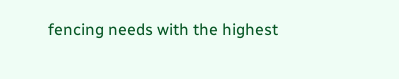fencing needs with the highest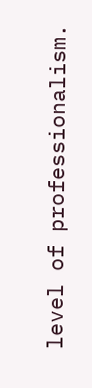level of professionalism.